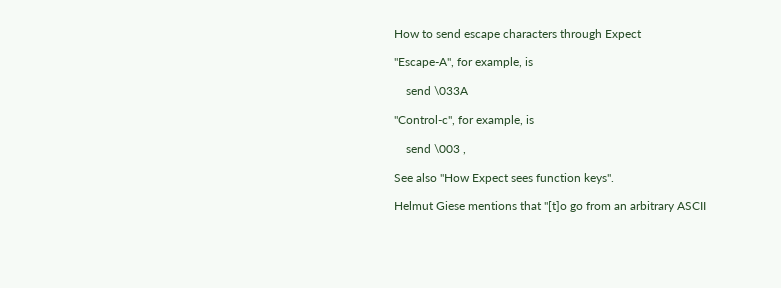How to send escape characters through Expect

"Escape-A", for example, is

    send \033A

"Control-c", for example, is

    send \003 ,

See also "How Expect sees function keys".

Helmut Giese mentions that "[t]o go from an arbitrary ASCII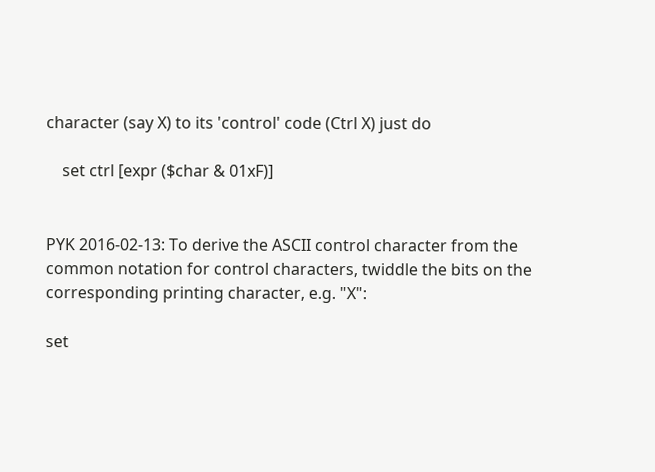character (say X) to its 'control' code (Ctrl X) just do

    set ctrl [expr ($char & 01xF)]


PYK 2016-02-13: To derive the ASCII control character from the common notation for control characters, twiddle the bits on the corresponding printing character, e.g. "X":

set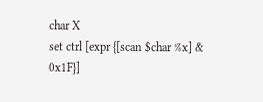char X
set ctrl [expr {[scan $char %x] & 0x1F}]